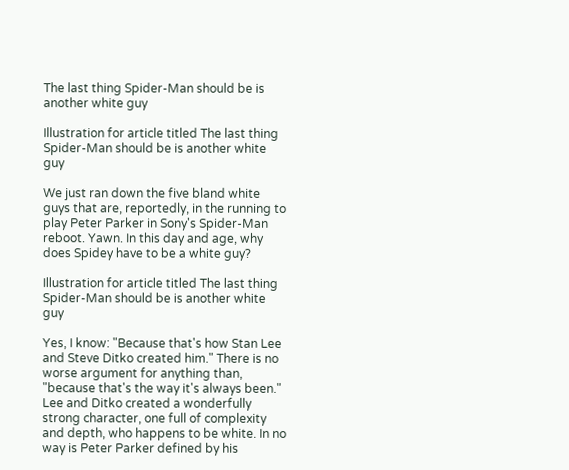The last thing Spider-Man should be is another white guy

Illustration for article titled The last thing Spider-Man should be is another white guy

We just ran down the five bland white guys that are, reportedly, in the running to play Peter Parker in Sony's Spider-Man reboot. Yawn. In this day and age, why does Spidey have to be a white guy?

Illustration for article titled The last thing Spider-Man should be is another white guy

Yes, I know: "Because that's how Stan Lee and Steve Ditko created him." There is no worse argument for anything than, "because that's the way it's always been." Lee and Ditko created a wonderfully strong character, one full of complexity and depth, who happens to be white. In no way is Peter Parker defined by his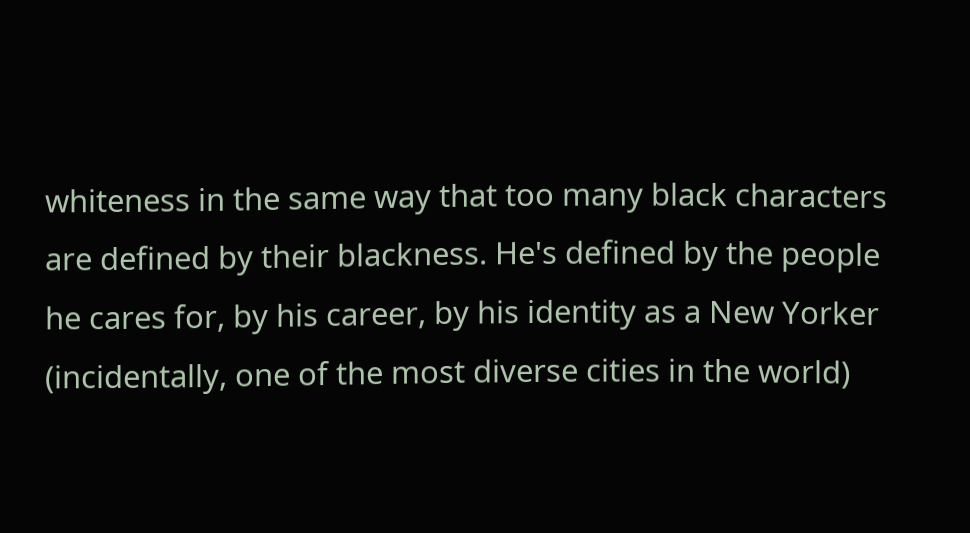whiteness in the same way that too many black characters are defined by their blackness. He's defined by the people he cares for, by his career, by his identity as a New Yorker (incidentally, one of the most diverse cities in the world)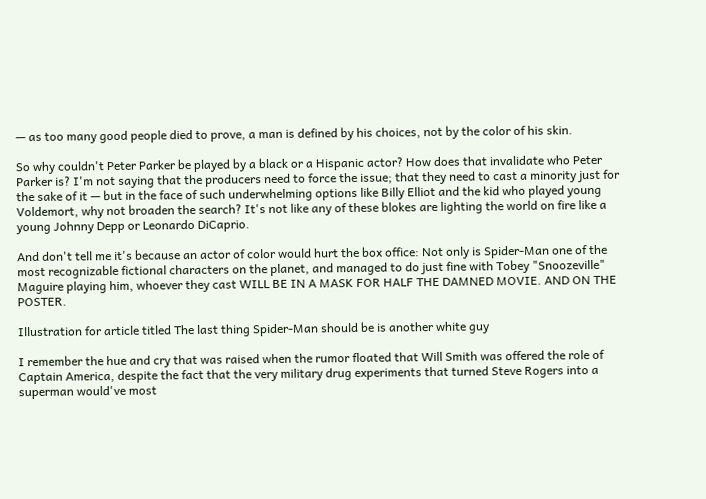— as too many good people died to prove, a man is defined by his choices, not by the color of his skin.

So why couldn't Peter Parker be played by a black or a Hispanic actor? How does that invalidate who Peter Parker is? I'm not saying that the producers need to force the issue; that they need to cast a minority just for the sake of it — but in the face of such underwhelming options like Billy Elliot and the kid who played young Voldemort, why not broaden the search? It's not like any of these blokes are lighting the world on fire like a young Johnny Depp or Leonardo DiCaprio.

And don't tell me it's because an actor of color would hurt the box office: Not only is Spider-Man one of the most recognizable fictional characters on the planet, and managed to do just fine with Tobey "Snoozeville" Maguire playing him, whoever they cast WILL BE IN A MASK FOR HALF THE DAMNED MOVIE. AND ON THE POSTER.

Illustration for article titled The last thing Spider-Man should be is another white guy

I remember the hue and cry that was raised when the rumor floated that Will Smith was offered the role of Captain America, despite the fact that the very military drug experiments that turned Steve Rogers into a superman would've most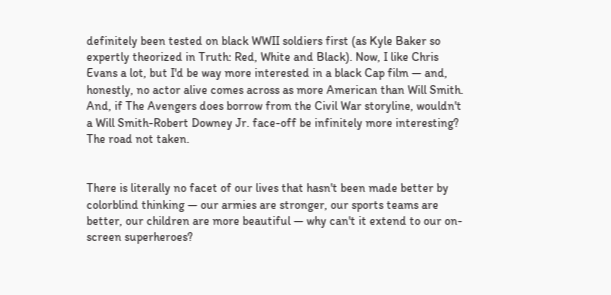definitely been tested on black WWII soldiers first (as Kyle Baker so expertly theorized in Truth: Red, White and Black). Now, I like Chris Evans a lot, but I'd be way more interested in a black Cap film — and, honestly, no actor alive comes across as more American than Will Smith. And, if The Avengers does borrow from the Civil War storyline, wouldn't a Will Smith-Robert Downey Jr. face-off be infinitely more interesting? The road not taken.


There is literally no facet of our lives that hasn't been made better by colorblind thinking — our armies are stronger, our sports teams are better, our children are more beautiful — why can't it extend to our on-screen superheroes?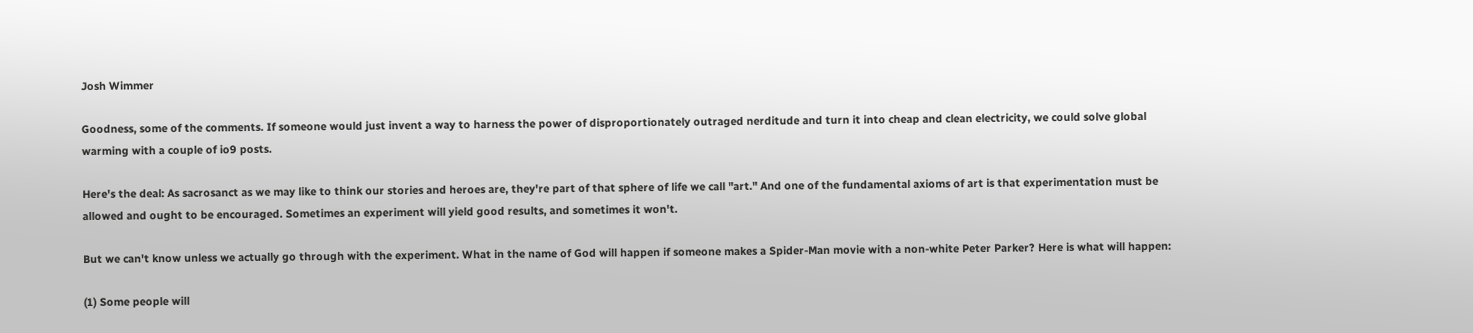Josh Wimmer

Goodness, some of the comments. If someone would just invent a way to harness the power of disproportionately outraged nerditude and turn it into cheap and clean electricity, we could solve global warming with a couple of io9 posts.

Here's the deal: As sacrosanct as we may like to think our stories and heroes are, they're part of that sphere of life we call "art." And one of the fundamental axioms of art is that experimentation must be allowed and ought to be encouraged. Sometimes an experiment will yield good results, and sometimes it won't.

But we can't know unless we actually go through with the experiment. What in the name of God will happen if someone makes a Spider-Man movie with a non-white Peter Parker? Here is what will happen:

(1) Some people will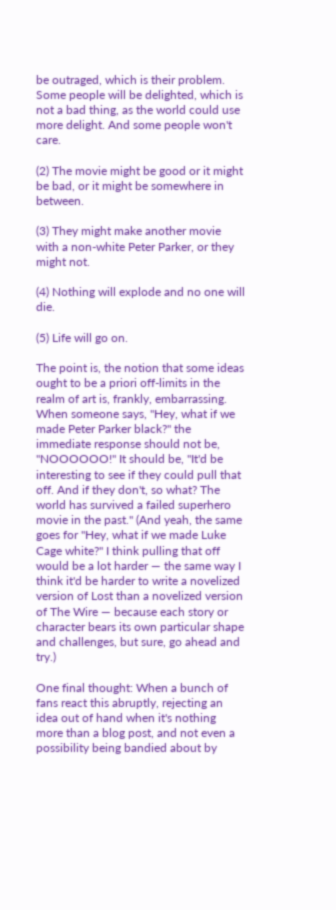be outraged, which is their problem. Some people will be delighted, which is not a bad thing, as the world could use more delight. And some people won't care.

(2) The movie might be good or it might be bad, or it might be somewhere in between.

(3) They might make another movie with a non-white Peter Parker, or they might not.

(4) Nothing will explode and no one will die.

(5) Life will go on.

The point is, the notion that some ideas ought to be a priori off-limits in the realm of art is, frankly, embarrassing. When someone says, "Hey, what if we made Peter Parker black?" the immediate response should not be, "NOOOOOO!" It should be, "It'd be interesting to see if they could pull that off. And if they don't, so what? The world has survived a failed superhero movie in the past." (And yeah, the same goes for "Hey, what if we made Luke Cage white?" I think pulling that off would be a lot harder — the same way I think it'd be harder to write a novelized version of Lost than a novelized version of The Wire — because each story or character bears its own particular shape and challenges, but sure, go ahead and try.)

One final thought: When a bunch of fans react this abruptly, rejecting an idea out of hand when it's nothing more than a blog post, and not even a possibility being bandied about by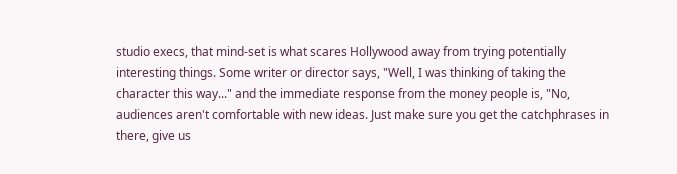studio execs, that mind-set is what scares Hollywood away from trying potentially interesting things. Some writer or director says, "Well, I was thinking of taking the character this way..." and the immediate response from the money people is, "No, audiences aren't comfortable with new ideas. Just make sure you get the catchphrases in there, give us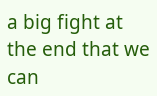a big fight at the end that we can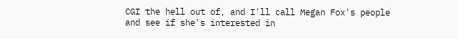CGI the hell out of, and I'll call Megan Fox's people and see if she's interested in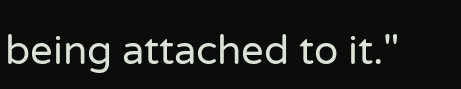being attached to it."